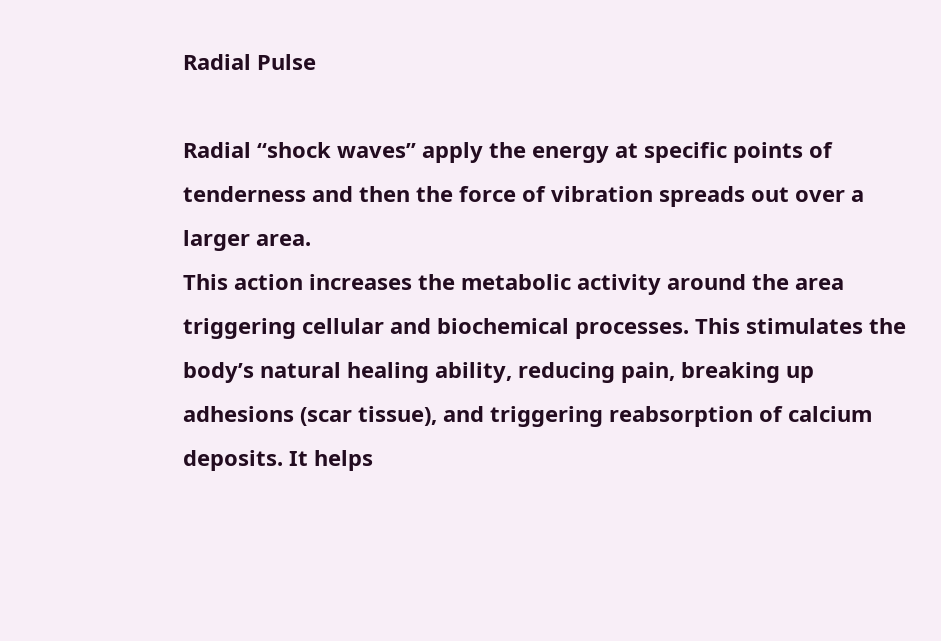Radial Pulse

Radial “shock waves” apply the energy at specific points of tenderness and then the force of vibration spreads out over a larger area.
This action increases the metabolic activity around the area triggering cellular and biochemical processes. This stimulates the body’s natural healing ability, reducing pain, breaking up adhesions (scar tissue), and triggering reabsorption of calcium deposits. It helps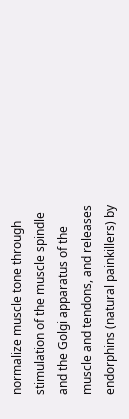normalize muscle tone through stimulation of the muscle spindle and the Golgi apparatus of the muscle and tendons, and releases endorphins (natural painkillers) by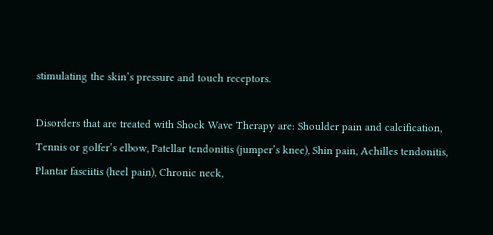stimulating the skin’s pressure and touch receptors.

Disorders that are treated with Shock Wave Therapy are: Shoulder pain and calcification, Tennis or golfer’s elbow, Patellar tendonitis (jumper’s knee), Shin pain, Achilles tendonitis, Plantar fasciitis (heel pain), Chronic neck,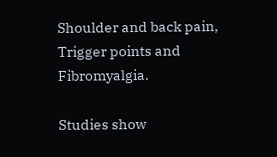Shoulder and back pain, Trigger points and Fibromyalgia.

Studies show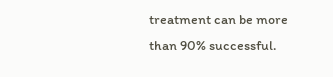treatment can be more than 90% successful.